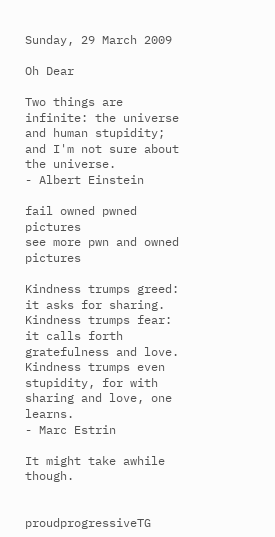Sunday, 29 March 2009

Oh Dear

Two things are infinite: the universe and human stupidity; and I'm not sure about the universe.
- Albert Einstein

fail owned pwned pictures
see more pwn and owned pictures

Kindness trumps greed: it asks for sharing. Kindness trumps fear: it calls forth gratefulness and love. Kindness trumps even stupidity, for with sharing and love, one learns.
- Marc Estrin

It might take awhile though.


proudprogressiveTG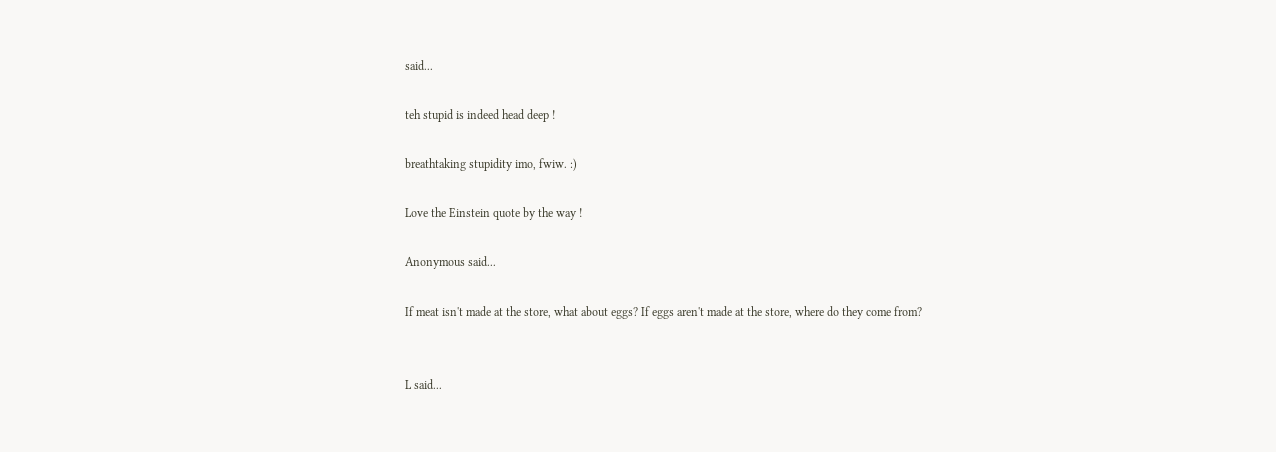said...

teh stupid is indeed head deep !

breathtaking stupidity imo, fwiw. :)

Love the Einstein quote by the way !

Anonymous said...

If meat isn't made at the store, what about eggs? If eggs aren't made at the store, where do they come from?


L said...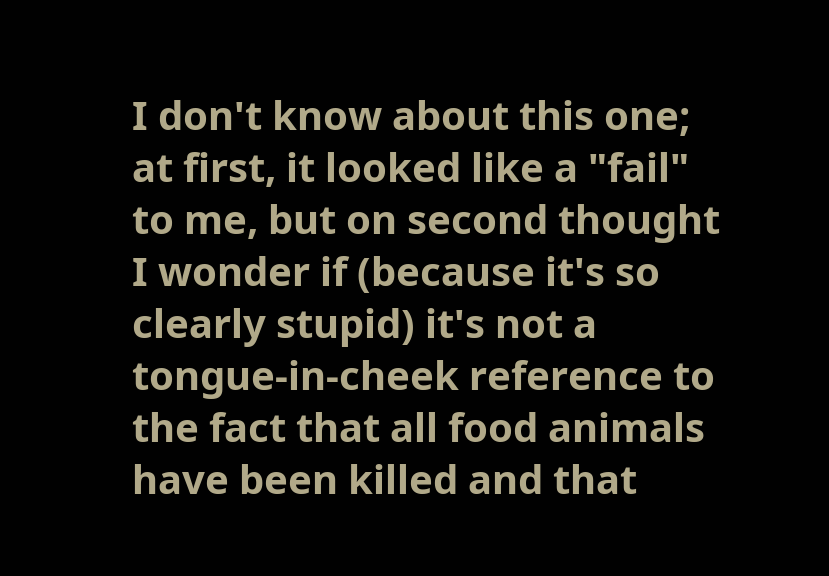I don't know about this one; at first, it looked like a "fail" to me, but on second thought I wonder if (because it's so clearly stupid) it's not a tongue-in-cheek reference to the fact that all food animals have been killed and that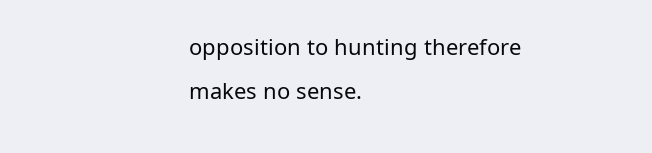opposition to hunting therefore makes no sense.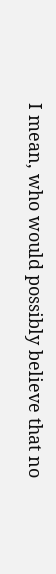I mean, who would possibly believe that no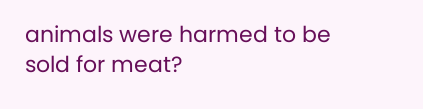animals were harmed to be sold for meat?